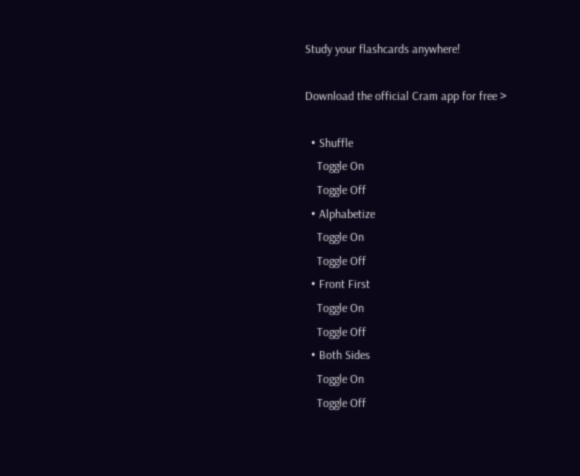Study your flashcards anywhere!

Download the official Cram app for free >

  • Shuffle
    Toggle On
    Toggle Off
  • Alphabetize
    Toggle On
    Toggle Off
  • Front First
    Toggle On
    Toggle Off
  • Both Sides
    Toggle On
    Toggle Off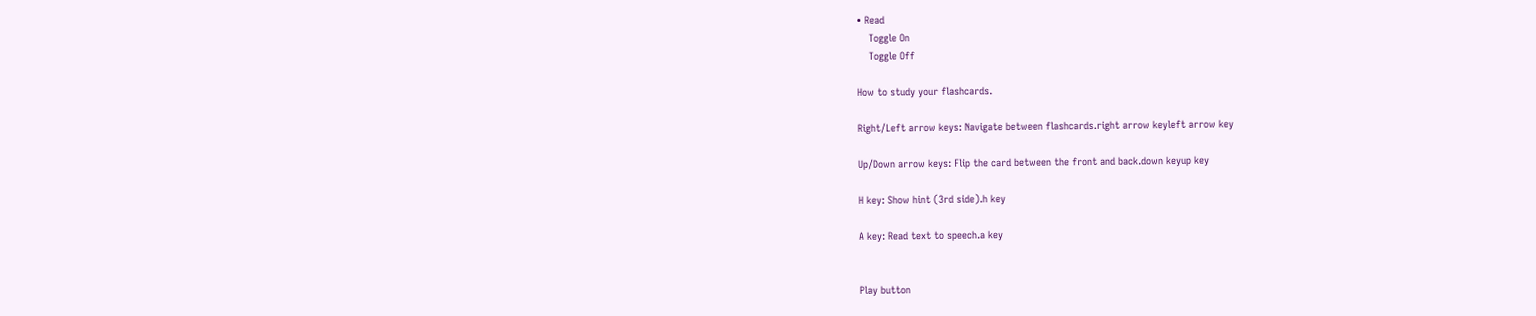• Read
    Toggle On
    Toggle Off

How to study your flashcards.

Right/Left arrow keys: Navigate between flashcards.right arrow keyleft arrow key

Up/Down arrow keys: Flip the card between the front and back.down keyup key

H key: Show hint (3rd side).h key

A key: Read text to speech.a key


Play button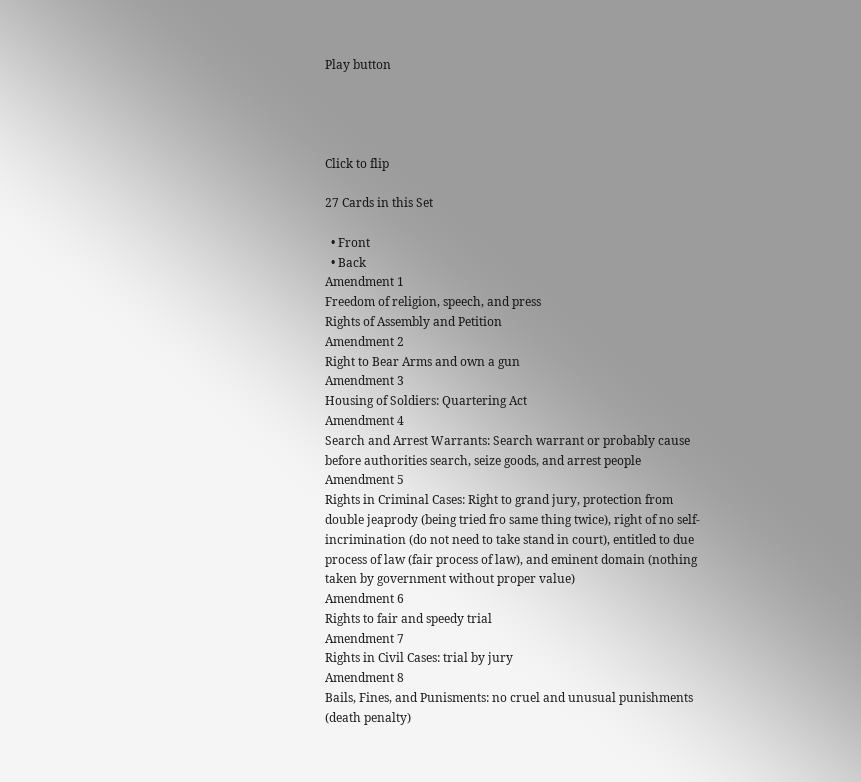Play button




Click to flip

27 Cards in this Set

  • Front
  • Back
Amendment 1
Freedom of religion, speech, and press
Rights of Assembly and Petition
Amendment 2
Right to Bear Arms and own a gun
Amendment 3
Housing of Soldiers: Quartering Act
Amendment 4
Search and Arrest Warrants: Search warrant or probably cause before authorities search, seize goods, and arrest people
Amendment 5
Rights in Criminal Cases: Right to grand jury, protection from double jeaprody (being tried fro same thing twice), right of no self-incrimination (do not need to take stand in court), entitled to due process of law (fair process of law), and eminent domain (nothing taken by government without proper value)
Amendment 6
Rights to fair and speedy trial
Amendment 7
Rights in Civil Cases: trial by jury
Amendment 8
Bails, Fines, and Punisments: no cruel and unusual punishments (death penalty)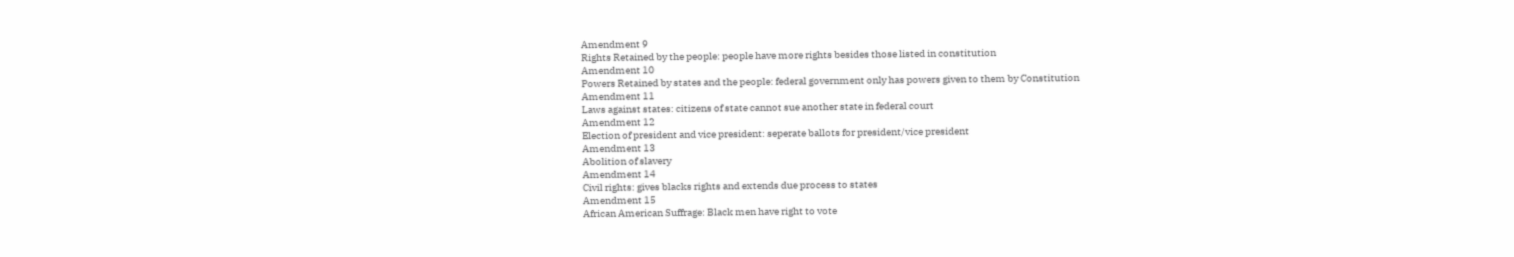Amendment 9
Rights Retained by the people: people have more rights besides those listed in constitution
Amendment 10
Powers Retained by states and the people: federal government only has powers given to them by Constitution
Amendment 11
Laws against states: citizens of state cannot sue another state in federal court
Amendment 12
Election of president and vice president: seperate ballots for president/vice president
Amendment 13
Abolition of slavery
Amendment 14
Civil rights: gives blacks rights and extends due process to states
Amendment 15
African American Suffrage: Black men have right to vote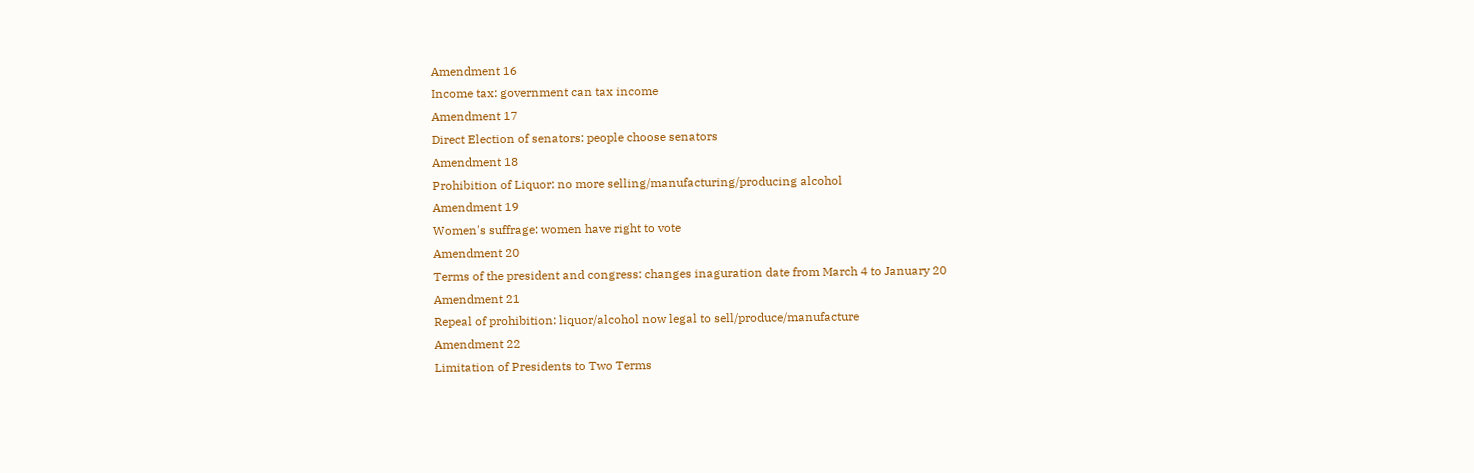Amendment 16
Income tax: government can tax income
Amendment 17
Direct Election of senators: people choose senators
Amendment 18
Prohibition of Liquor: no more selling/manufacturing/producing alcohol
Amendment 19
Women's suffrage: women have right to vote
Amendment 20
Terms of the president and congress: changes inaguration date from March 4 to January 20
Amendment 21
Repeal of prohibition: liquor/alcohol now legal to sell/produce/manufacture
Amendment 22
Limitation of Presidents to Two Terms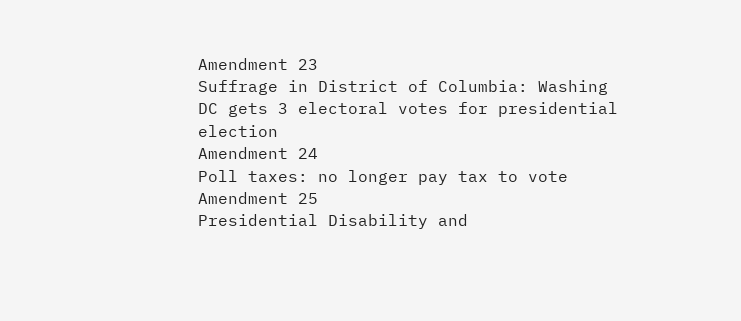Amendment 23
Suffrage in District of Columbia: Washing DC gets 3 electoral votes for presidential election
Amendment 24
Poll taxes: no longer pay tax to vote
Amendment 25
Presidential Disability and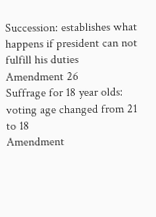Succession: establishes what happens if president can not fulfill his duties
Amendment 26
Suffrage for 18 year olds: voting age changed from 21 to 18
Amendment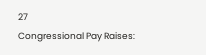27
Congressional Pay Raises: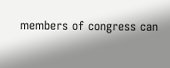members of congress can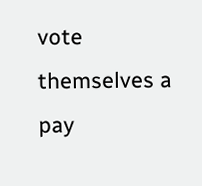vote themselves a pay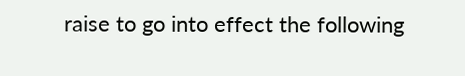raise to go into effect the following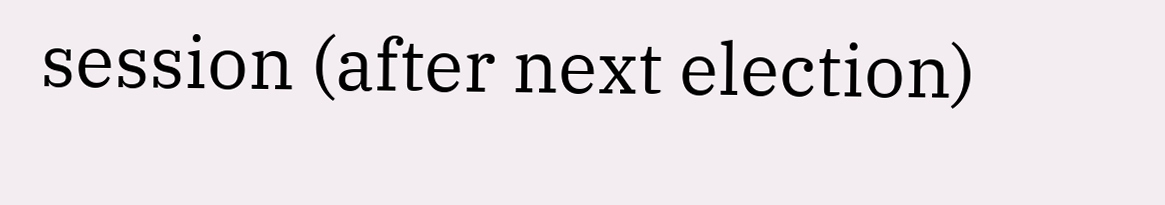session (after next election)